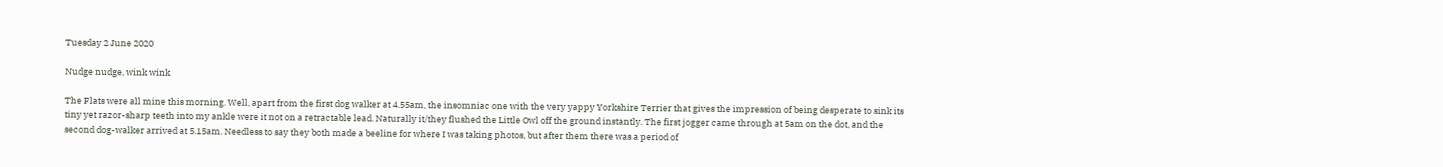Tuesday 2 June 2020

Nudge nudge, wink wink

The Flats were all mine this morning. Well, apart from the first dog walker at 4.55am, the insomniac one with the very yappy Yorkshire Terrier that gives the impression of being desperate to sink its tiny yet razor-sharp teeth into my ankle were it not on a retractable lead. Naturally it/they flushed the Little Owl off the ground instantly. The first jogger came through at 5am on the dot, and the second dog-walker arrived at 5.15am. Needless to say they both made a beeline for where I was taking photos, but after them there was a period of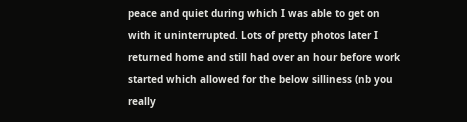peace and quiet during which I was able to get on with it uninterrupted. Lots of pretty photos later I returned home and still had over an hour before work started which allowed for the below silliness (nb you really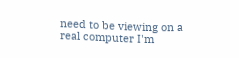need to be viewing on a real computer I'm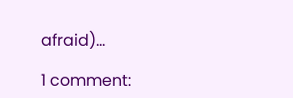afraid)...

1 comment: